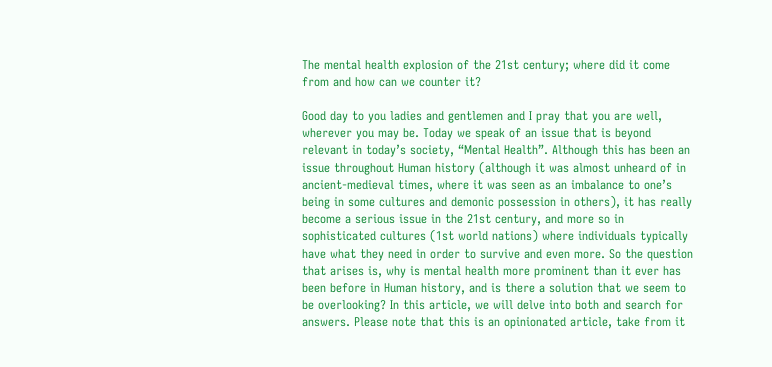The mental health explosion of the 21st century; where did it come from and how can we counter it?

Good day to you ladies and gentlemen and I pray that you are well, wherever you may be. Today we speak of an issue that is beyond relevant in today’s society, “Mental Health”. Although this has been an issue throughout Human history (although it was almost unheard of in ancient-medieval times, where it was seen as an imbalance to one’s being in some cultures and demonic possession in others), it has really become a serious issue in the 21st century, and more so in sophisticated cultures (1st world nations) where individuals typically have what they need in order to survive and even more. So the question that arises is, why is mental health more prominent than it ever has been before in Human history, and is there a solution that we seem to be overlooking? In this article, we will delve into both and search for answers. Please note that this is an opinionated article, take from it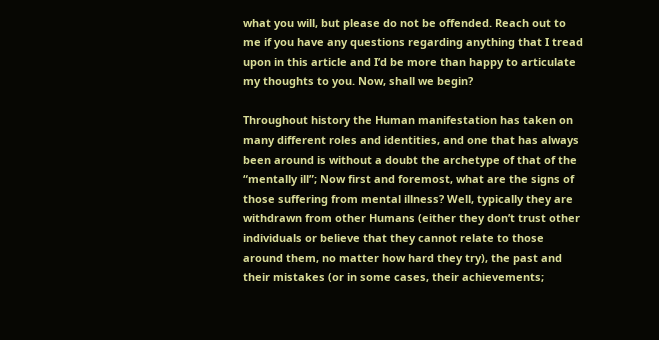what you will, but please do not be offended. Reach out to me if you have any questions regarding anything that I tread upon in this article and I’d be more than happy to articulate my thoughts to you. Now, shall we begin?

Throughout history the Human manifestation has taken on many different roles and identities, and one that has always been around is without a doubt the archetype of that of the “mentally ill”; Now first and foremost, what are the signs of those suffering from mental illness? Well, typically they are withdrawn from other Humans (either they don’t trust other individuals or believe that they cannot relate to those around them, no matter how hard they try), the past and their mistakes (or in some cases, their achievements;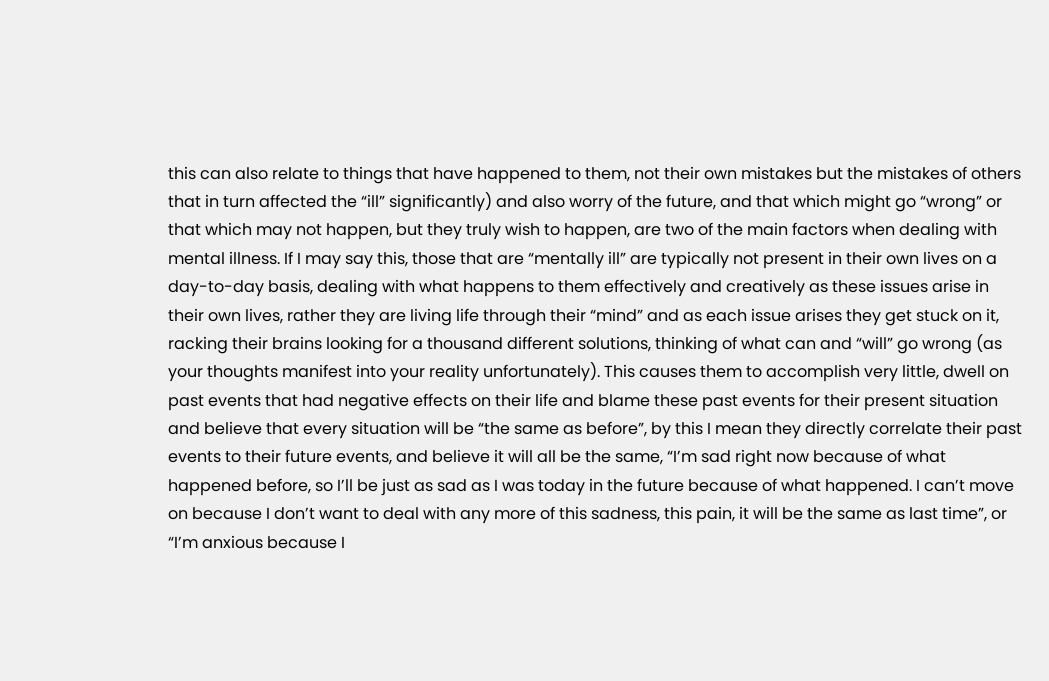this can also relate to things that have happened to them, not their own mistakes but the mistakes of others that in turn affected the “ill” significantly) and also worry of the future, and that which might go “wrong” or that which may not happen, but they truly wish to happen, are two of the main factors when dealing with mental illness. If I may say this, those that are “mentally ill” are typically not present in their own lives on a day-to-day basis, dealing with what happens to them effectively and creatively as these issues arise in their own lives, rather they are living life through their “mind” and as each issue arises they get stuck on it, racking their brains looking for a thousand different solutions, thinking of what can and “will” go wrong (as your thoughts manifest into your reality unfortunately). This causes them to accomplish very little, dwell on past events that had negative effects on their life and blame these past events for their present situation and believe that every situation will be “the same as before”, by this I mean they directly correlate their past events to their future events, and believe it will all be the same, “I’m sad right now because of what happened before, so I’ll be just as sad as I was today in the future because of what happened. I can’t move on because I don’t want to deal with any more of this sadness, this pain, it will be the same as last time”, or “I’m anxious because I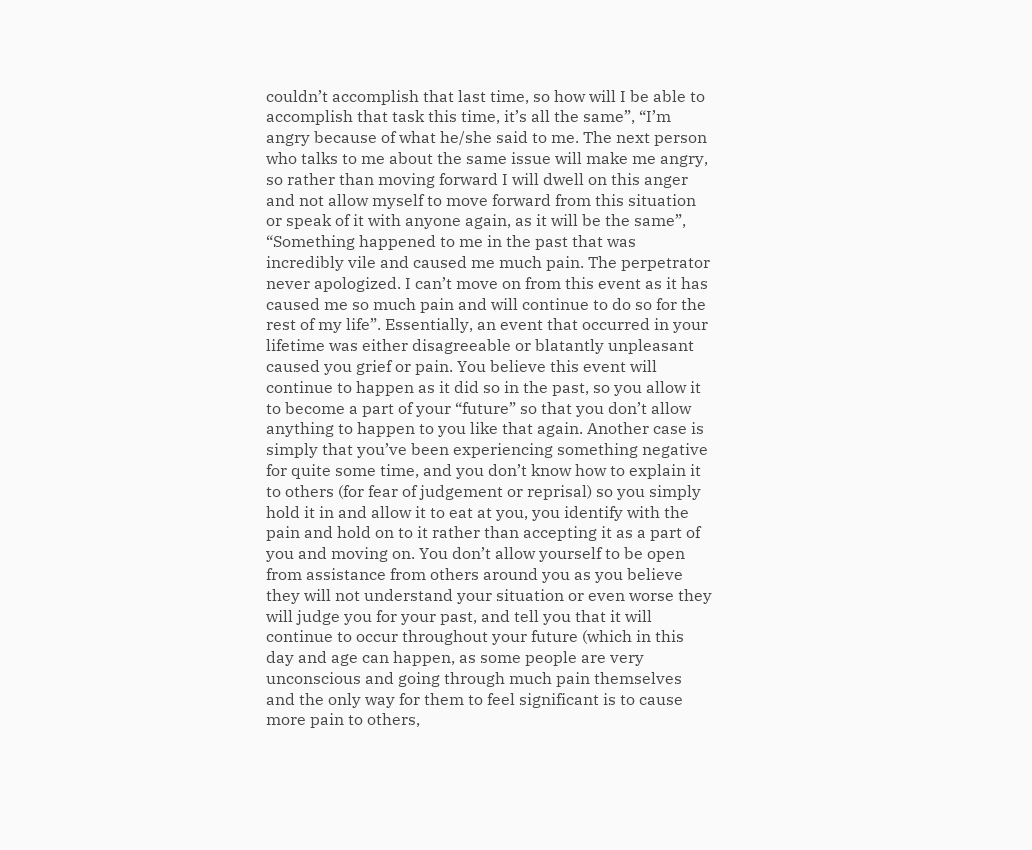couldn’t accomplish that last time, so how will I be able to accomplish that task this time, it’s all the same”, “I’m angry because of what he/she said to me. The next person who talks to me about the same issue will make me angry, so rather than moving forward I will dwell on this anger and not allow myself to move forward from this situation or speak of it with anyone again, as it will be the same”, “Something happened to me in the past that was incredibly vile and caused me much pain. The perpetrator never apologized. I can’t move on from this event as it has caused me so much pain and will continue to do so for the rest of my life”. Essentially, an event that occurred in your lifetime was either disagreeable or blatantly unpleasant caused you grief or pain. You believe this event will continue to happen as it did so in the past, so you allow it to become a part of your “future” so that you don’t allow anything to happen to you like that again. Another case is simply that you’ve been experiencing something negative for quite some time, and you don’t know how to explain it to others (for fear of judgement or reprisal) so you simply hold it in and allow it to eat at you, you identify with the pain and hold on to it rather than accepting it as a part of you and moving on. You don’t allow yourself to be open from assistance from others around you as you believe they will not understand your situation or even worse they will judge you for your past, and tell you that it will continue to occur throughout your future (which in this day and age can happen, as some people are very unconscious and going through much pain themselves and the only way for them to feel significant is to cause more pain to others,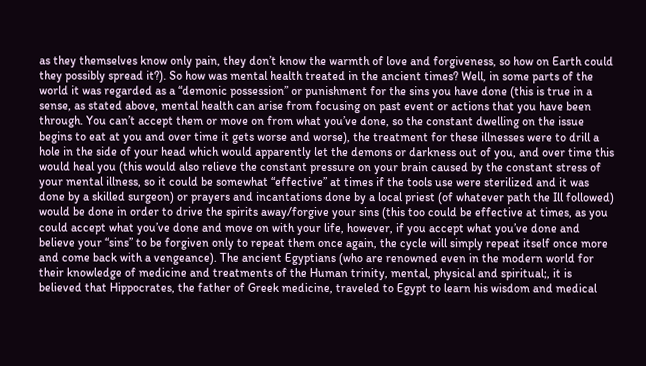as they themselves know only pain, they don’t know the warmth of love and forgiveness, so how on Earth could they possibly spread it?). So how was mental health treated in the ancient times? Well, in some parts of the world it was regarded as a “demonic possession” or punishment for the sins you have done (this is true in a sense, as stated above, mental health can arise from focusing on past event or actions that you have been through. You can’t accept them or move on from what you’ve done, so the constant dwelling on the issue begins to eat at you and over time it gets worse and worse), the treatment for these illnesses were to drill a hole in the side of your head which would apparently let the demons or darkness out of you, and over time this would heal you (this would also relieve the constant pressure on your brain caused by the constant stress of your mental illness, so it could be somewhat “effective” at times if the tools use were sterilized and it was done by a skilled surgeon) or prayers and incantations done by a local priest (of whatever path the Ill followed) would be done in order to drive the spirits away/forgive your sins (this too could be effective at times, as you could accept what you’ve done and move on with your life, however, if you accept what you’ve done and believe your “sins” to be forgiven only to repeat them once again, the cycle will simply repeat itself once more and come back with a vengeance). The ancient Egyptians (who are renowned even in the modern world for their knowledge of medicine and treatments of the Human trinity, mental, physical and spiritual;, it is believed that Hippocrates, the father of Greek medicine, traveled to Egypt to learn his wisdom and medical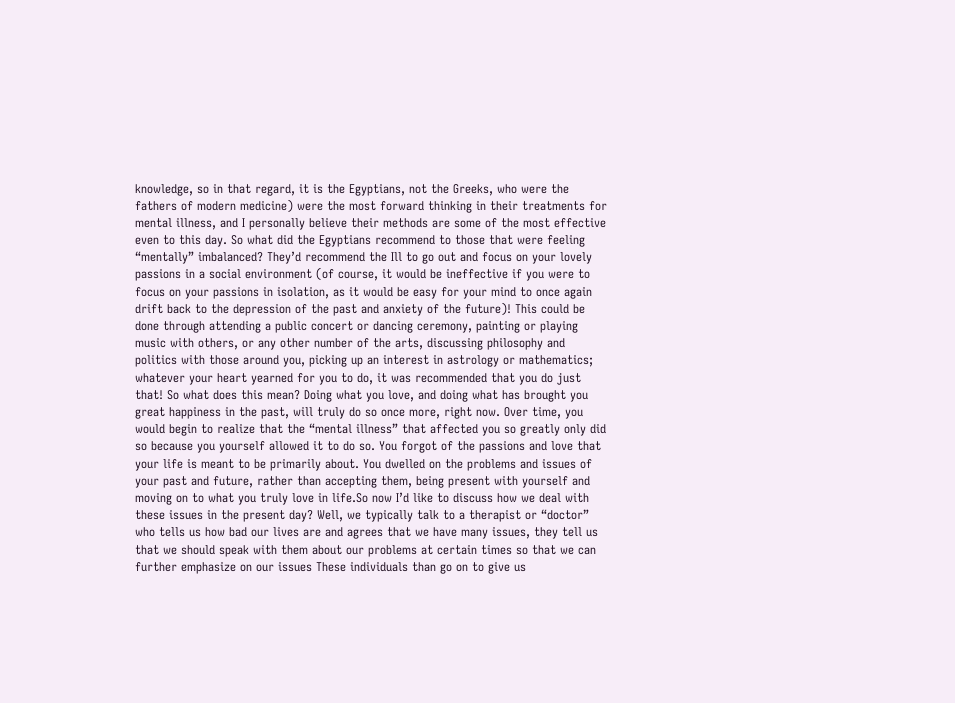knowledge, so in that regard, it is the Egyptians, not the Greeks, who were the fathers of modern medicine) were the most forward thinking in their treatments for mental illness, and I personally believe their methods are some of the most effective even to this day. So what did the Egyptians recommend to those that were feeling “mentally” imbalanced? They’d recommend the Ill to go out and focus on your lovely passions in a social environment (of course, it would be ineffective if you were to focus on your passions in isolation, as it would be easy for your mind to once again drift back to the depression of the past and anxiety of the future)! This could be done through attending a public concert or dancing ceremony, painting or playing music with others, or any other number of the arts, discussing philosophy and politics with those around you, picking up an interest in astrology or mathematics; whatever your heart yearned for you to do, it was recommended that you do just that! So what does this mean? Doing what you love, and doing what has brought you great happiness in the past, will truly do so once more, right now. Over time, you would begin to realize that the “mental illness” that affected you so greatly only did so because you yourself allowed it to do so. You forgot of the passions and love that your life is meant to be primarily about. You dwelled on the problems and issues of your past and future, rather than accepting them, being present with yourself and moving on to what you truly love in life.So now I’d like to discuss how we deal with these issues in the present day? Well, we typically talk to a therapist or “doctor” who tells us how bad our lives are and agrees that we have many issues, they tell us that we should speak with them about our problems at certain times so that we can further emphasize on our issues These individuals than go on to give us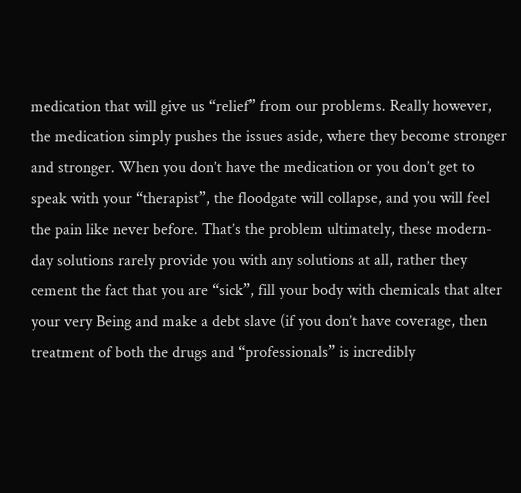medication that will give us “relief” from our problems. Really however, the medication simply pushes the issues aside, where they become stronger and stronger. When you don’t have the medication or you don’t get to speak with your “therapist”, the floodgate will collapse, and you will feel the pain like never before. That’s the problem ultimately, these modern-day solutions rarely provide you with any solutions at all, rather they cement the fact that you are “sick”, fill your body with chemicals that alter your very Being and make a debt slave (if you don’t have coverage, then treatment of both the drugs and “professionals” is incredibly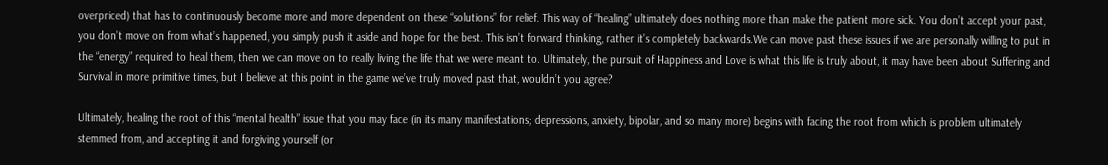overpriced) that has to continuously become more and more dependent on these “solutions” for relief. This way of “healing” ultimately does nothing more than make the patient more sick. You don’t accept your past, you don’t move on from what’s happened, you simply push it aside and hope for the best. This isn’t forward thinking, rather it’s completely backwards.We can move past these issues if we are personally willing to put in the “energy” required to heal them, then we can move on to really living the life that we were meant to. Ultimately, the pursuit of Happiness and Love is what this life is truly about, it may have been about Suffering and Survival in more primitive times, but I believe at this point in the game we’ve truly moved past that, wouldn’t you agree?

Ultimately, healing the root of this “mental health” issue that you may face (in its many manifestations; depressions, anxiety, bipolar, and so many more) begins with facing the root from which is problem ultimately stemmed from, and accepting it and forgiving yourself (or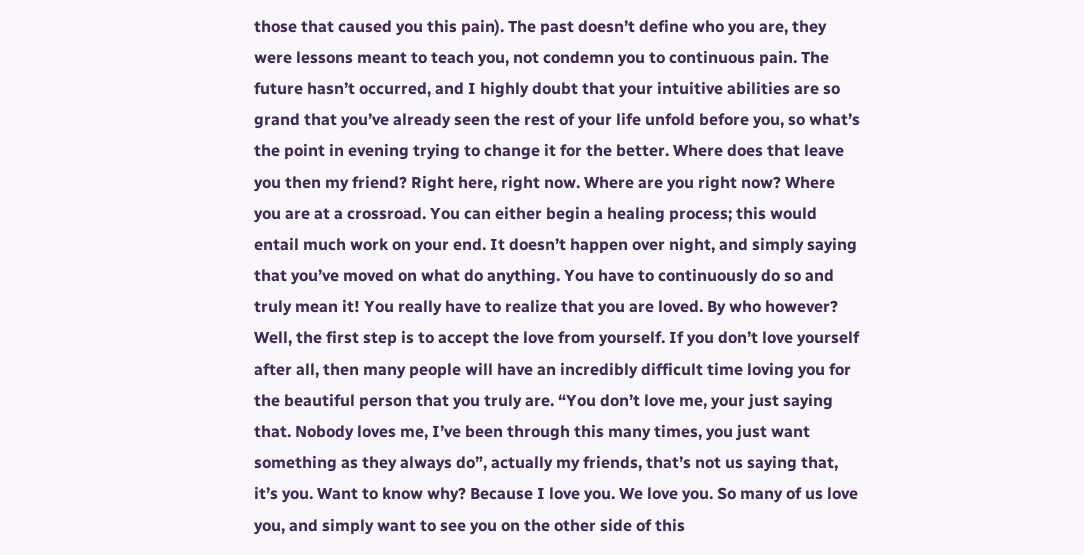those that caused you this pain). The past doesn’t define who you are, they were lessons meant to teach you, not condemn you to continuous pain. The future hasn’t occurred, and I highly doubt that your intuitive abilities are so grand that you’ve already seen the rest of your life unfold before you, so what’s the point in evening trying to change it for the better. Where does that leave you then my friend? Right here, right now. Where are you right now? Where you are at a crossroad. You can either begin a healing process; this would entail much work on your end. It doesn’t happen over night, and simply saying that you’ve moved on what do anything. You have to continuously do so and truly mean it! You really have to realize that you are loved. By who however? Well, the first step is to accept the love from yourself. If you don’t love yourself after all, then many people will have an incredibly difficult time loving you for the beautiful person that you truly are. “You don’t love me, your just saying that. Nobody loves me, I’ve been through this many times, you just want something as they always do”, actually my friends, that’s not us saying that, it’s you. Want to know why? Because I love you. We love you. So many of us love you, and simply want to see you on the other side of this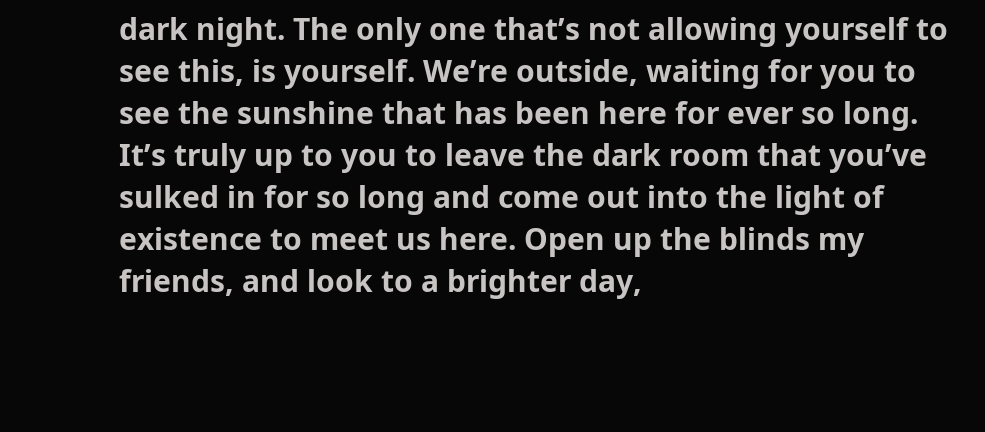dark night. The only one that’s not allowing yourself to see this, is yourself. We’re outside, waiting for you to see the sunshine that has been here for ever so long. It’s truly up to you to leave the dark room that you’ve sulked in for so long and come out into the light of existence to meet us here. Open up the blinds my friends, and look to a brighter day,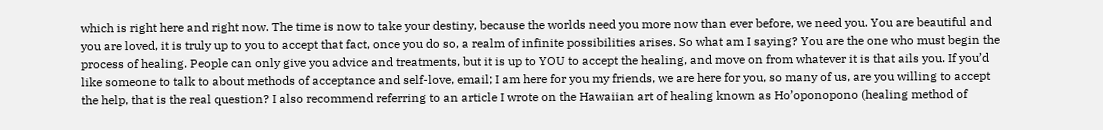which is right here and right now. The time is now to take your destiny, because the worlds need you more now than ever before, we need you. You are beautiful and you are loved, it is truly up to you to accept that fact, once you do so, a realm of infinite possibilities arises. So what am I saying? You are the one who must begin the process of healing. People can only give you advice and treatments, but it is up to YOU to accept the healing, and move on from whatever it is that ails you. If you’d like someone to talk to about methods of acceptance and self-love, email; I am here for you my friends, we are here for you, so many of us, are you willing to accept the help, that is the real question? I also recommend referring to an article I wrote on the Hawaiian art of healing known as Ho’oponopono (healing method of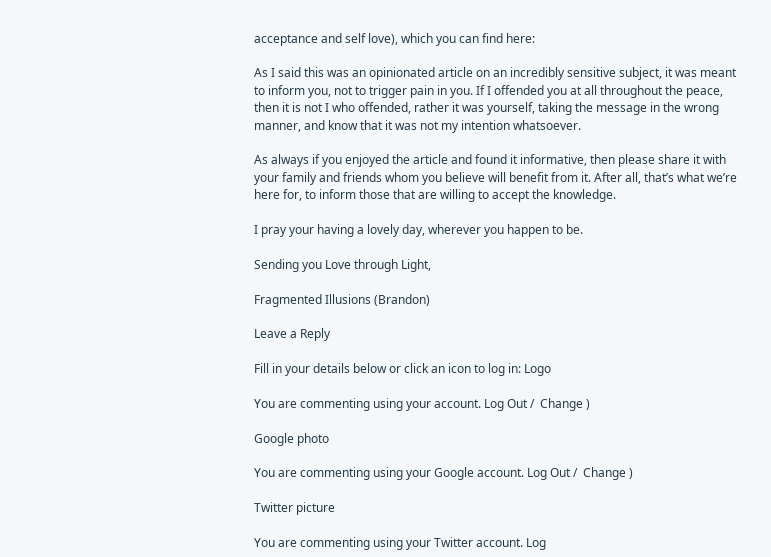acceptance and self love), which you can find here:

As I said this was an opinionated article on an incredibly sensitive subject, it was meant to inform you, not to trigger pain in you. If I offended you at all throughout the peace, then it is not I who offended, rather it was yourself, taking the message in the wrong manner, and know that it was not my intention whatsoever.

As always if you enjoyed the article and found it informative, then please share it with your family and friends whom you believe will benefit from it. After all, that’s what we’re here for, to inform those that are willing to accept the knowledge.

I pray your having a lovely day, wherever you happen to be.

Sending you Love through Light,

Fragmented Illusions (Brandon)

Leave a Reply

Fill in your details below or click an icon to log in: Logo

You are commenting using your account. Log Out /  Change )

Google photo

You are commenting using your Google account. Log Out /  Change )

Twitter picture

You are commenting using your Twitter account. Log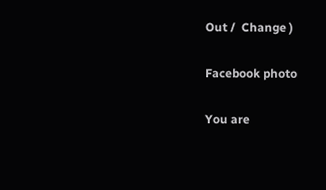Out /  Change )

Facebook photo

You are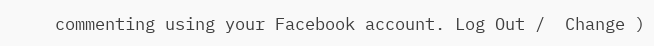commenting using your Facebook account. Log Out /  Change )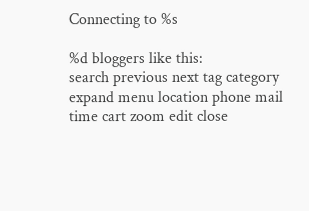Connecting to %s

%d bloggers like this:
search previous next tag category expand menu location phone mail time cart zoom edit close